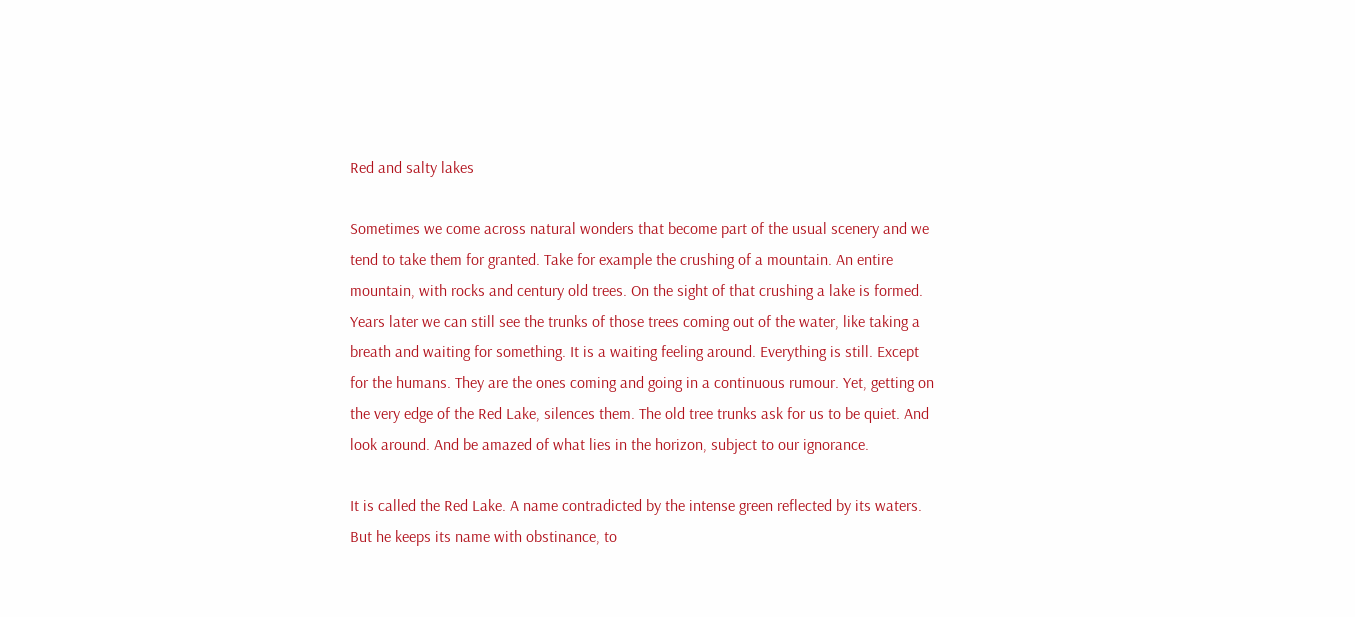Red and salty lakes

Sometimes we come across natural wonders that become part of the usual scenery and we tend to take them for granted. Take for example the crushing of a mountain. An entire mountain, with rocks and century old trees. On the sight of that crushing a lake is formed. Years later we can still see the trunks of those trees coming out of the water, like taking a breath and waiting for something. It is a waiting feeling around. Everything is still. Except for the humans. They are the ones coming and going in a continuous rumour. Yet, getting on the very edge of the Red Lake, silences them. The old tree trunks ask for us to be quiet. And look around. And be amazed of what lies in the horizon, subject to our ignorance.

It is called the Red Lake. A name contradicted by the intense green reflected by its waters. But he keeps its name with obstinance, to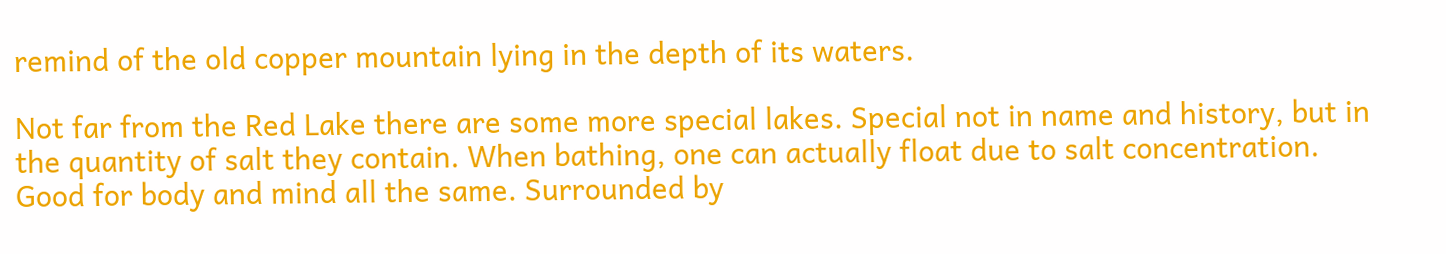remind of the old copper mountain lying in the depth of its waters.

Not far from the Red Lake there are some more special lakes. Special not in name and history, but in the quantity of salt they contain. When bathing, one can actually float due to salt concentration. Good for body and mind all the same. Surrounded by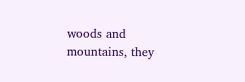woods and mountains, they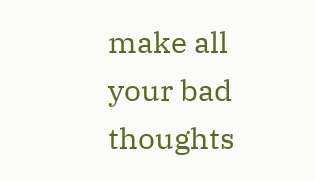make all your bad thoughts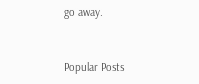go away.


Popular Posts